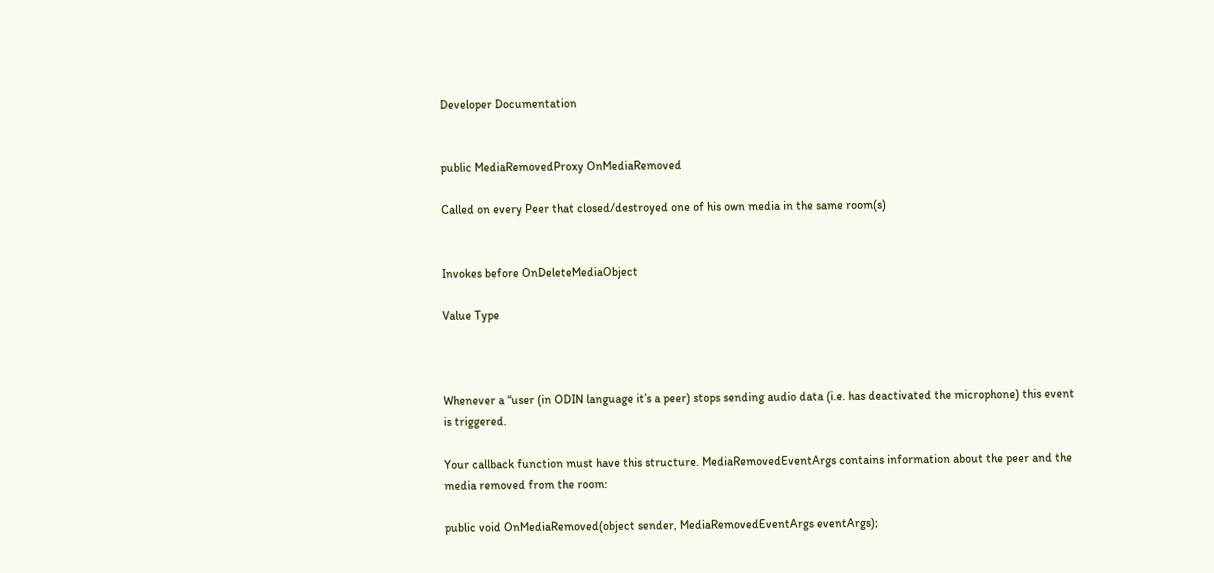Developer Documentation


public MediaRemovedProxy OnMediaRemoved

Called on every Peer that closed/destroyed one of his own media in the same room(s)


Invokes before OnDeleteMediaObject

Value Type



Whenever a “user (in ODIN language it’s a peer) stops sending audio data (i.e. has deactivated the microphone) this event is triggered.

Your callback function must have this structure. MediaRemovedEventArgs contains information about the peer and the media removed from the room:

public void OnMediaRemoved(object sender, MediaRemovedEventArgs eventArgs);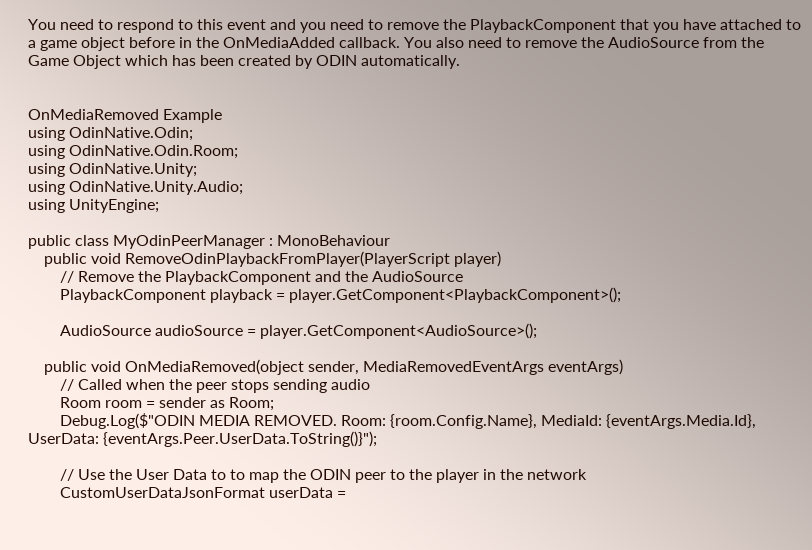You need to respond to this event and you need to remove the PlaybackComponent that you have attached to a game object before in the OnMediaAdded callback. You also need to remove the AudioSource from the Game Object which has been created by ODIN automatically.


OnMediaRemoved Example
using OdinNative.Odin;
using OdinNative.Odin.Room;
using OdinNative.Unity;
using OdinNative.Unity.Audio;
using UnityEngine;

public class MyOdinPeerManager : MonoBehaviour
    public void RemoveOdinPlaybackFromPlayer(PlayerScript player)
        // Remove the PlaybackComponent and the AudioSource
        PlaybackComponent playback = player.GetComponent<PlaybackComponent>();

        AudioSource audioSource = player.GetComponent<AudioSource>();

    public void OnMediaRemoved(object sender, MediaRemovedEventArgs eventArgs)
        // Called when the peer stops sending audio
        Room room = sender as Room;
        Debug.Log($"ODIN MEDIA REMOVED. Room: {room.Config.Name}, MediaId: {eventArgs.Media.Id}, UserData: {eventArgs.Peer.UserData.ToString()}");

        // Use the User Data to to map the ODIN peer to the player in the network
        CustomUserDataJsonFormat userData =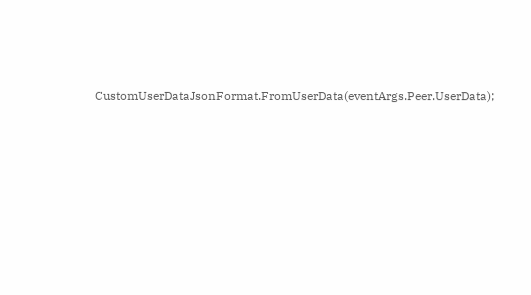CustomUserDataJsonFormat.FromUserData(eventArgs.Peer.UserData);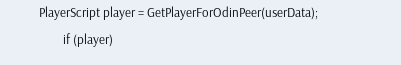PlayerScript player = GetPlayerForOdinPeer(userData);
        if (player)